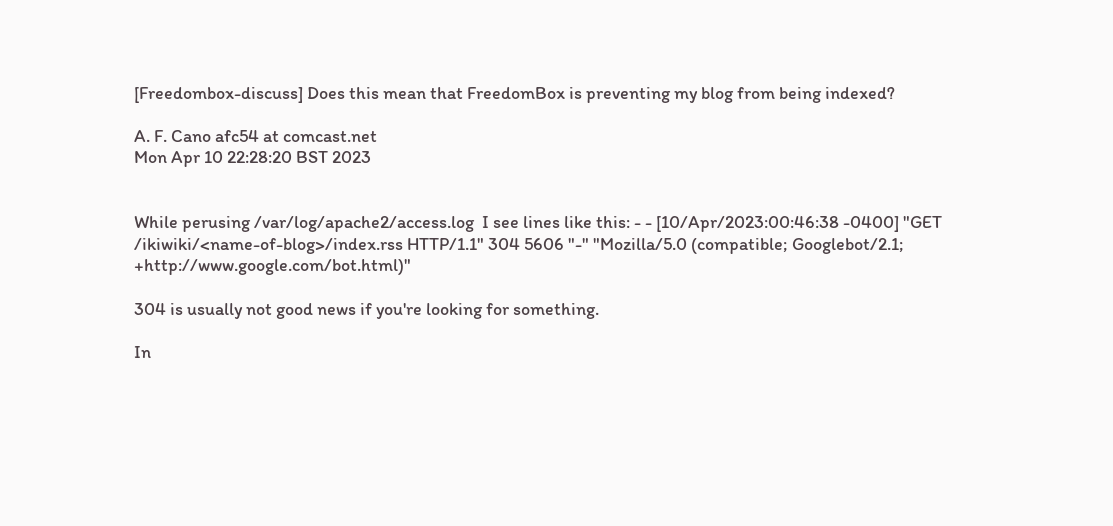[Freedombox-discuss] Does this mean that FreedomBox is preventing my blog from being indexed?

A. F. Cano afc54 at comcast.net
Mon Apr 10 22:28:20 BST 2023


While perusing /var/log/apache2/access.log  I see lines like this: - - [10/Apr/2023:00:46:38 -0400] "GET /ikiwiki/<name-of-blog>/index.rss HTTP/1.1" 304 5606 "-" "Mozilla/5.0 (compatible; Googlebot/2.1; +http://www.google.com/bot.html)"

304 is usually not good news if you're looking for something.

In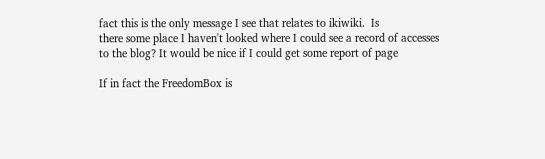fact this is the only message I see that relates to ikiwiki.  Is
there some place I haven't looked where I could see a record of accesses
to the blog? It would be nice if I could get some report of page

If in fact the FreedomBox is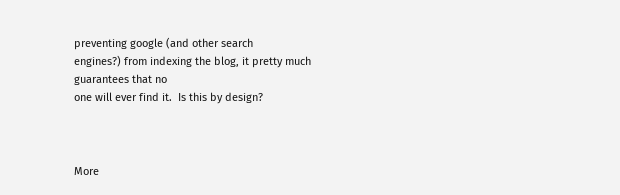preventing google (and other search
engines?) from indexing the blog, it pretty much guarantees that no
one will ever find it.  Is this by design?



More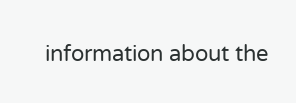information about the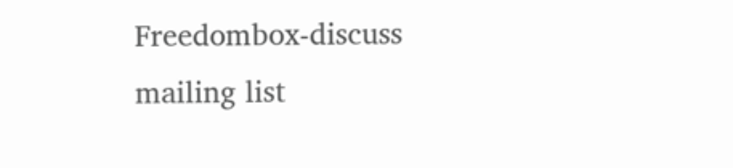Freedombox-discuss mailing list